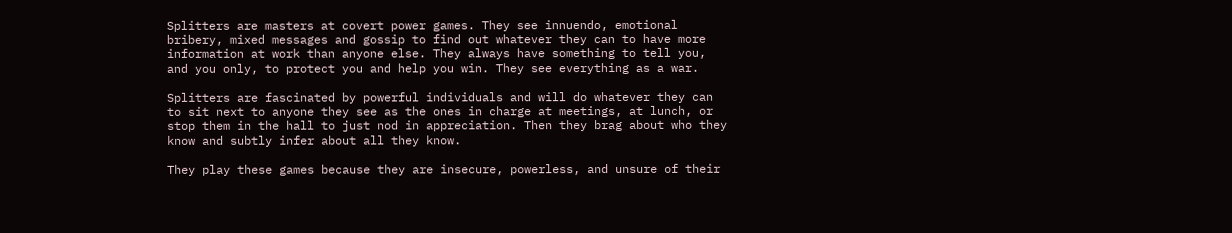Splitters are masters at covert power games. They see innuendo, emotional bribery, mixed messages and gossip to find out whatever they can to have more information at work than anyone else. They always have something to tell you, and you only, to protect you and help you win. They see everything as a war.

Splitters are fascinated by powerful individuals and will do whatever they can to sit next to anyone they see as the ones in charge at meetings, at lunch, or stop them in the hall to just nod in appreciation. Then they brag about who they know and subtly infer about all they know.

They play these games because they are insecure, powerless, and unsure of their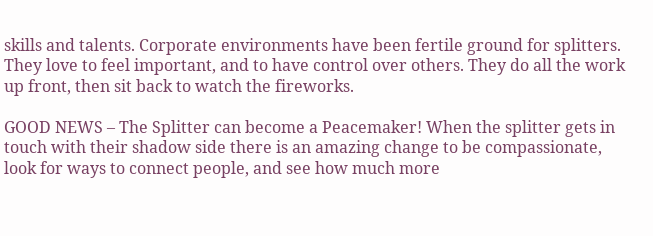skills and talents. Corporate environments have been fertile ground for splitters. They love to feel important, and to have control over others. They do all the work up front, then sit back to watch the fireworks.

GOOD NEWS – The Splitter can become a Peacemaker! When the splitter gets in touch with their shadow side there is an amazing change to be compassionate, look for ways to connect people, and see how much more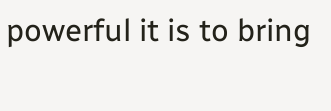powerful it is to bring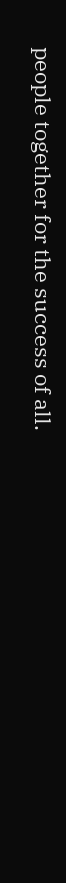people together for the success of all.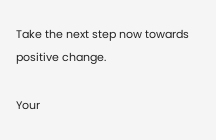Take the next step now towards positive change.

Your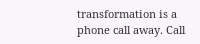transformation is a phone call away. Call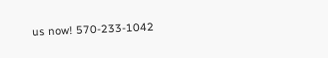us now! 570-233-1042